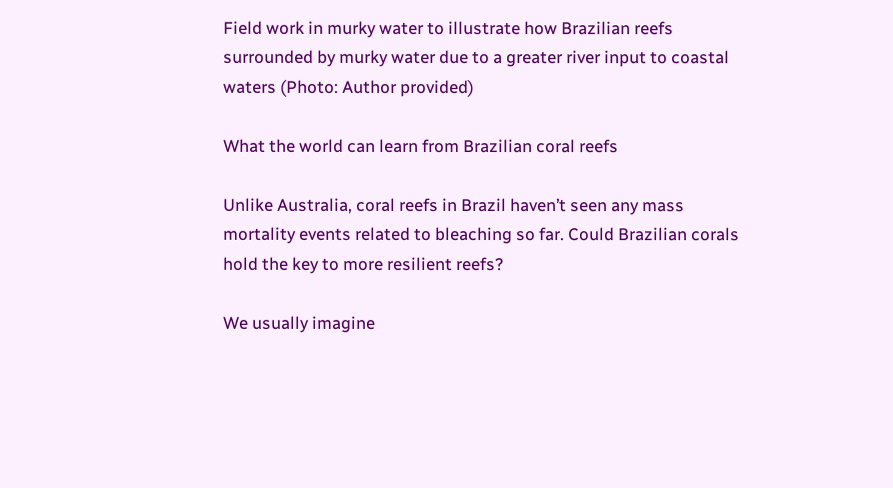Field work in murky water to illustrate how Brazilian reefs surrounded by murky water due to a greater river input to coastal waters (Photo: Author provided)

What the world can learn from Brazilian coral reefs

Unlike Australia, coral reefs in Brazil haven’t seen any mass mortality events related to bleaching so far. Could Brazilian corals hold the key to more resilient reefs?

We usually imagine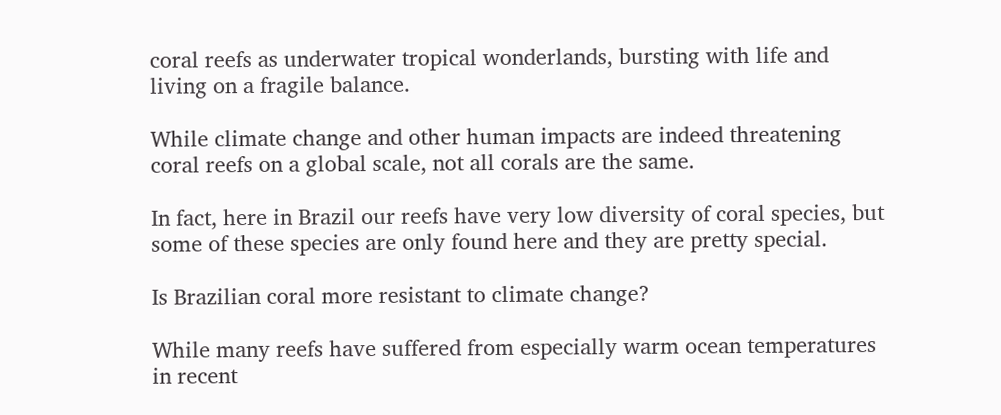coral reefs as underwater tropical wonderlands, bursting with life and living on a fragile balance.

While climate change and other human impacts are indeed threatening coral reefs on a global scale, not all corals are the same.

In fact, here in Brazil our reefs have very low diversity of coral species, but some of these species are only found here and they are pretty special.

Is Brazilian coral more resistant to climate change?

While many reefs have suffered from especially warm ocean temperatures in recent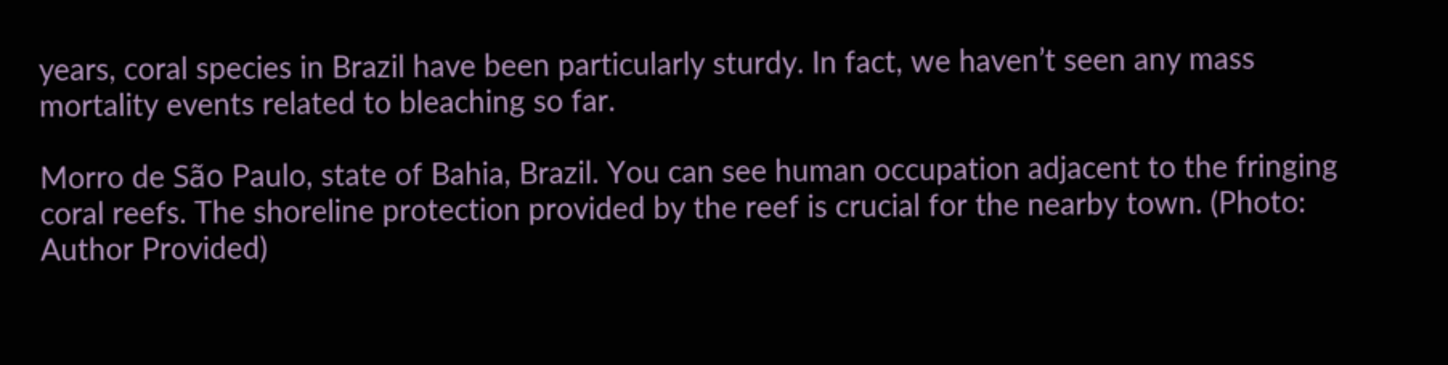years, coral species in Brazil have been particularly sturdy. In fact, we haven’t seen any mass mortality events related to bleaching so far.

Morro de São Paulo, state of Bahia, Brazil. You can see human occupation adjacent to the fringing coral reefs. The shoreline protection provided by the reef is crucial for the nearby town. (Photo: Author Provided)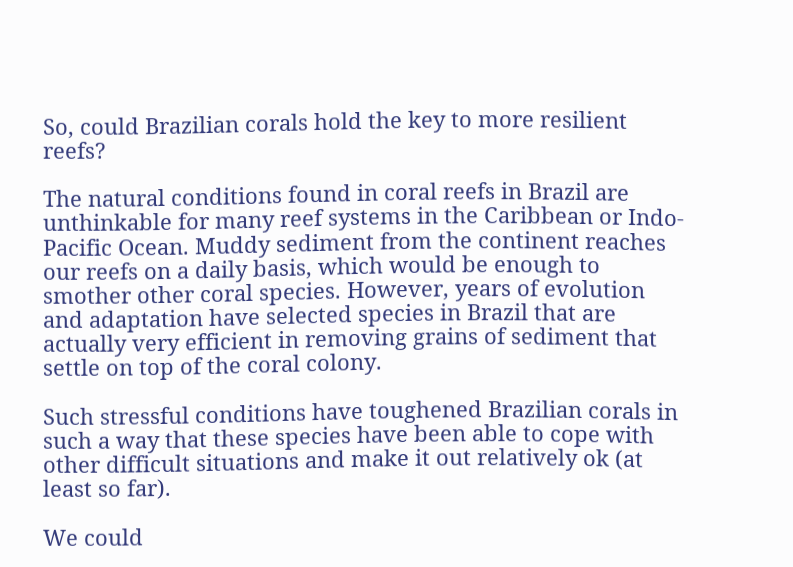So, could Brazilian corals hold the key to more resilient reefs?

The natural conditions found in coral reefs in Brazil are unthinkable for many reef systems in the Caribbean or Indo-Pacific Ocean. Muddy sediment from the continent reaches our reefs on a daily basis, which would be enough to smother other coral species. However, years of evolution and adaptation have selected species in Brazil that are actually very efficient in removing grains of sediment that settle on top of the coral colony.

Such stressful conditions have toughened Brazilian corals in such a way that these species have been able to cope with other difficult situations and make it out relatively ok (at least so far).

We could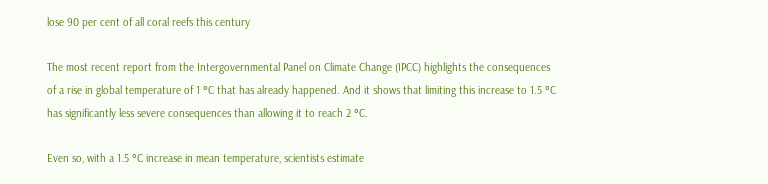lose 90 per cent of all coral reefs this century

The most recent report from the Intergovernmental Panel on Climate Change (IPCC) highlights the consequences of a rise in global temperature of 1 °C that has already happened. And it shows that limiting this increase to 1.5 °C has significantly less severe consequences than allowing it to reach 2 °C.

Even so, with a 1.5 °C increase in mean temperature, scientists estimate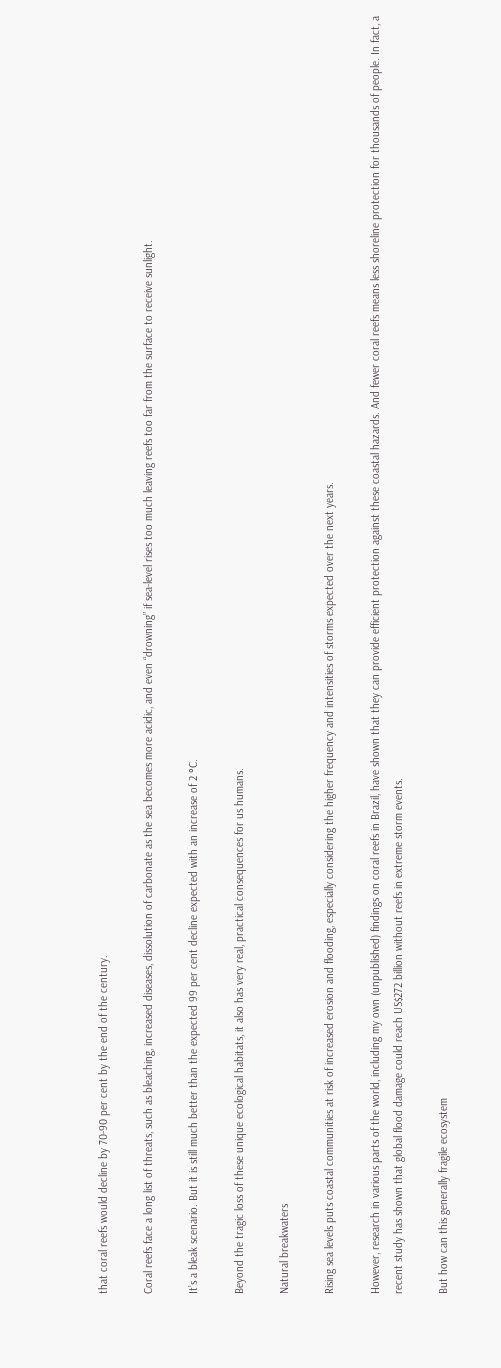that coral reefs would decline by 70-90 per cent by the end of the century.

Coral reefs face a long list of threats, such as bleaching, increased diseases, dissolution of carbonate as the sea becomes more acidic, and even “drowning” if sea-level rises too much leaving reefs too far from the surface to receive sunlight.

It’s a bleak scenario. But it is still much better than the expected 99 per cent decline expected with an increase of 2 °C.

Beyond the tragic loss of these unique ecological habitats, it also has very real, practical consequences for us humans.

Natural breakwaters

Rising sea levels puts coastal communities at risk of increased erosion and flooding, especially considering the higher frequency and intensities of storms expected over the next years.

However, research in various parts of the world, including my own (unpublished) findings on coral reefs in Brazil, have shown that they can provide efficient protection against these coastal hazards. And fewer coral reefs means less shoreline protection for thousands of people. In fact, a recent study has shown that global flood damage could reach US$272 billion without reefs in extreme storm events.

But how can this generally fragile ecosystem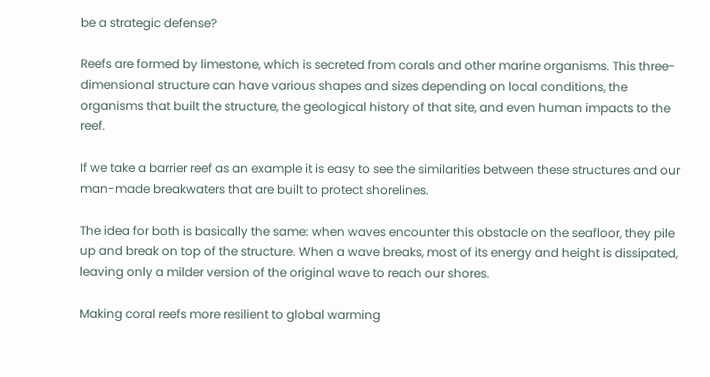be a strategic defense?

Reefs are formed by limestone, which is secreted from corals and other marine organisms. This three-dimensional structure can have various shapes and sizes depending on local conditions, the organisms that built the structure, the geological history of that site, and even human impacts to the reef.

If we take a barrier reef as an example it is easy to see the similarities between these structures and our man-made breakwaters that are built to protect shorelines.

The idea for both is basically the same: when waves encounter this obstacle on the seafloor, they pile up and break on top of the structure. When a wave breaks, most of its energy and height is dissipated, leaving only a milder version of the original wave to reach our shores.

Making coral reefs more resilient to global warming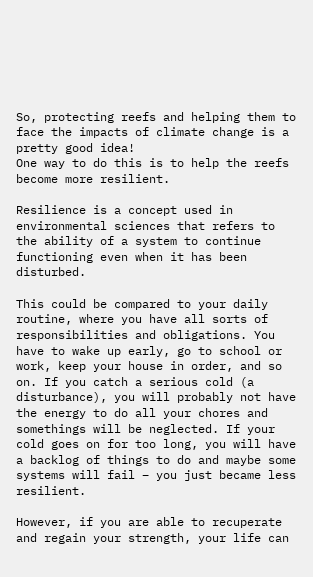So, protecting reefs and helping them to face the impacts of climate change is a pretty good idea!
One way to do this is to help the reefs become more resilient.

Resilience is a concept used in environmental sciences that refers to the ability of a system to continue functioning even when it has been disturbed.

This could be compared to your daily routine, where you have all sorts of responsibilities and obligations. You have to wake up early, go to school or work, keep your house in order, and so on. If you catch a serious cold (a disturbance), you will probably not have the energy to do all your chores and somethings will be neglected. If your cold goes on for too long, you will have a backlog of things to do and maybe some systems will fail – you just became less resilient.

However, if you are able to recuperate and regain your strength, your life can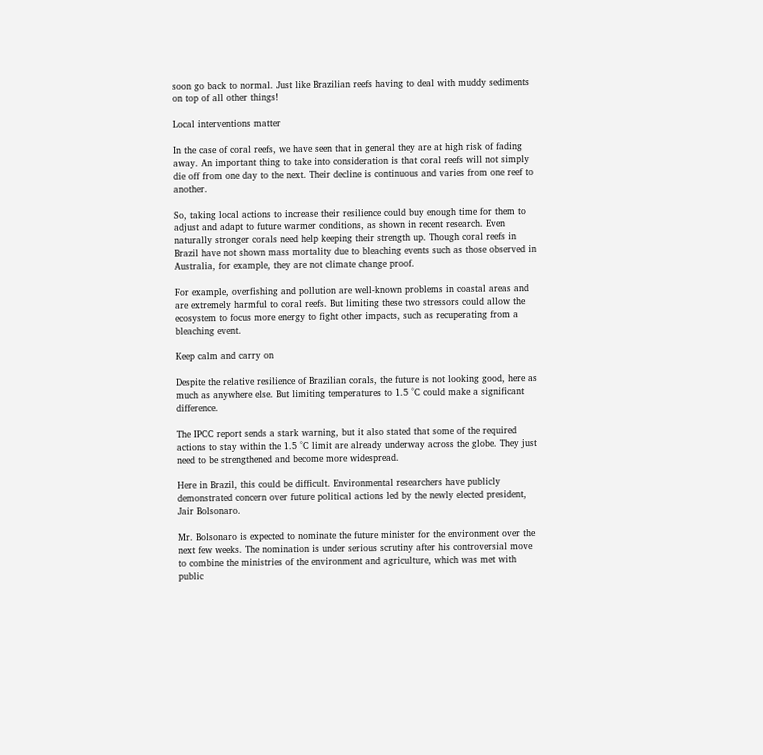soon go back to normal. Just like Brazilian reefs having to deal with muddy sediments on top of all other things!

Local interventions matter

In the case of coral reefs, we have seen that in general they are at high risk of fading away. An important thing to take into consideration is that coral reefs will not simply die off from one day to the next. Their decline is continuous and varies from one reef to another.

So, taking local actions to increase their resilience could buy enough time for them to adjust and adapt to future warmer conditions, as shown in recent research. Even naturally stronger corals need help keeping their strength up. Though coral reefs in Brazil have not shown mass mortality due to bleaching events such as those observed in Australia, for example, they are not climate change proof.

For example, overfishing and pollution are well-known problems in coastal areas and are extremely harmful to coral reefs. But limiting these two stressors could allow the ecosystem to focus more energy to fight other impacts, such as recuperating from a bleaching event.

Keep calm and carry on

Despite the relative resilience of Brazilian corals, the future is not looking good, here as much as anywhere else. But limiting temperatures to 1.5 °C could make a significant difference.

The IPCC report sends a stark warning, but it also stated that some of the required actions to stay within the 1.5 °C limit are already underway across the globe. They just need to be strengthened and become more widespread.

Here in Brazil, this could be difficult. Environmental researchers have publicly demonstrated concern over future political actions led by the newly elected president, Jair Bolsonaro.

Mr. Bolsonaro is expected to nominate the future minister for the environment over the next few weeks. The nomination is under serious scrutiny after his controversial move to combine the ministries of the environment and agriculture, which was met with public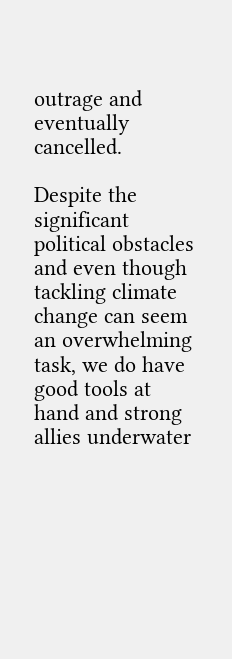outrage and eventually cancelled.

Despite the significant political obstacles and even though tackling climate change can seem an overwhelming task, we do have good tools at hand and strong allies underwater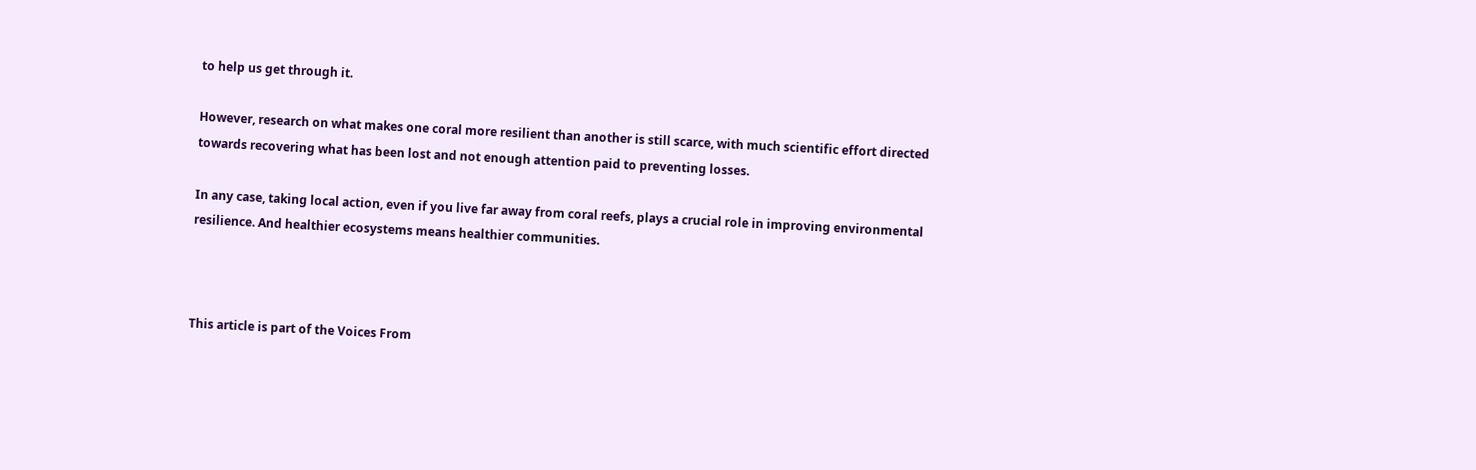to help us get through it.

However, research on what makes one coral more resilient than another is still scarce, with much scientific effort directed towards recovering what has been lost and not enough attention paid to preventing losses.

In any case, taking local action, even if you live far away from coral reefs, plays a crucial role in improving environmental resilience. And healthier ecosystems means healthier communities.



This article is part of the Voices From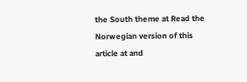the South theme at Read the Norwegian version of this article at and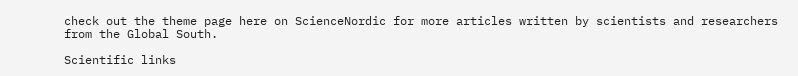check out the theme page here on ScienceNordic for more articles written by scientists and researchers from the Global South.

Scientific links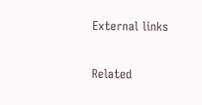External links

Related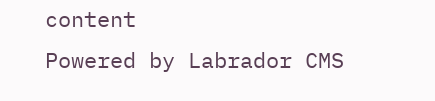content
Powered by Labrador CMS